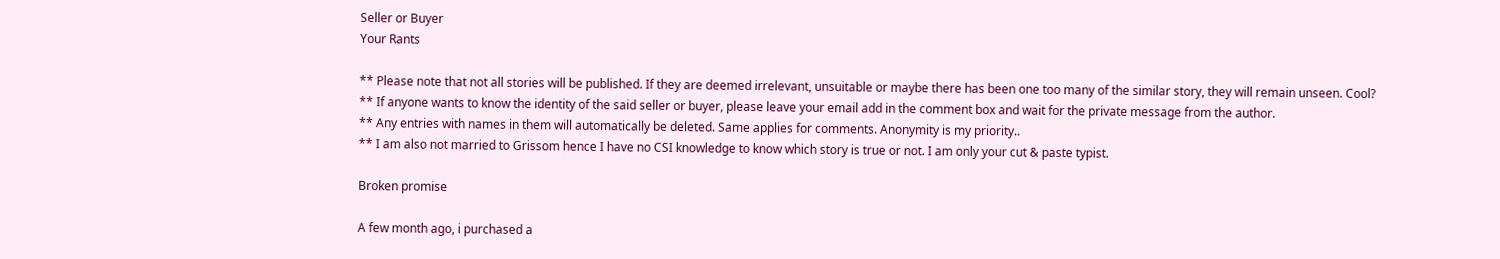Seller or Buyer
Your Rants

** Please note that not all stories will be published. If they are deemed irrelevant, unsuitable or maybe there has been one too many of the similar story, they will remain unseen. Cool?
** If anyone wants to know the identity of the said seller or buyer, please leave your email add in the comment box and wait for the private message from the author.
** Any entries with names in them will automatically be deleted. Same applies for comments. Anonymity is my priority..
** I am also not married to Grissom hence I have no CSI knowledge to know which story is true or not. I am only your cut & paste typist.

Broken promise

A few month ago, i purchased a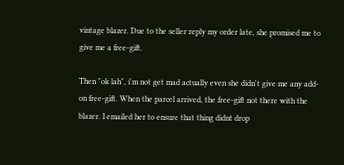vintage blazer. Due to the seller reply my order late, she promised me to give me a free-gift.

Then "ok lah", i'm not get mad actually even she didn't give me any add-on free-gift. When the parcel arrived, the free-gift not there with the blazer. I emailed her to ensure that thing didnt drop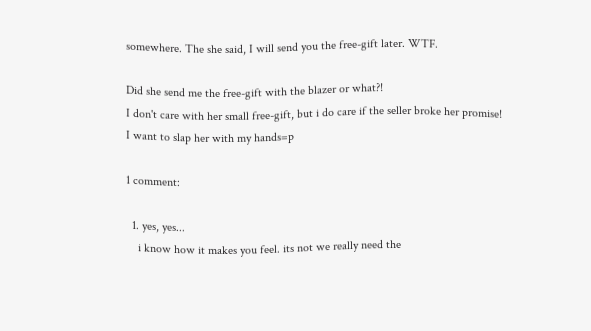somewhere. The she said, I will send you the free-gift later. WTF.

Did she send me the free-gift with the blazer or what?!
I don't care with her small free-gift, but i do care if the seller broke her promise!
I want to slap her with my hands=p

1 comment:

  1. yes, yes...
    i know how it makes you feel. its not we really need the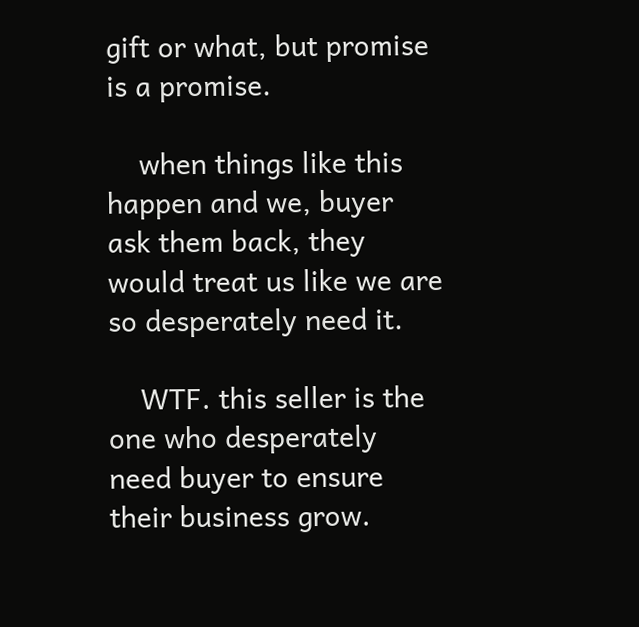gift or what, but promise is a promise.

    when things like this happen and we, buyer ask them back, they would treat us like we are so desperately need it.

    WTF. this seller is the one who desperately need buyer to ensure their business grow.